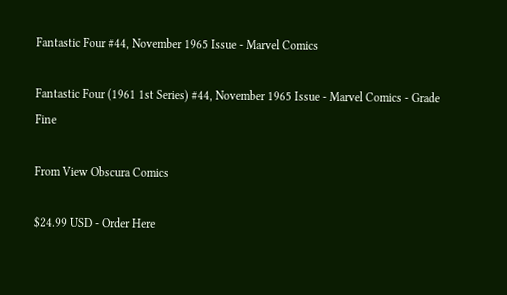Fantastic Four #44, November 1965 Issue - Marvel Comics

Fantastic Four (1961 1st Series) #44, November 1965 Issue - Marvel Comics - Grade Fine

From View Obscura Comics

$24.99 USD - Order Here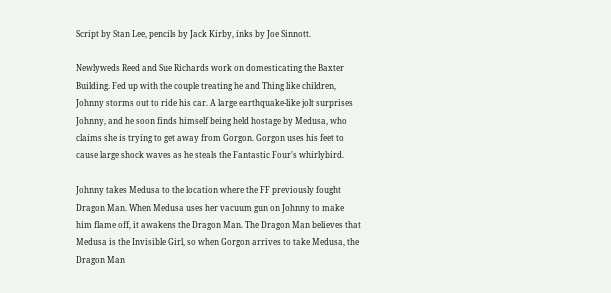Script by Stan Lee, pencils by Jack Kirby, inks by Joe Sinnott.

Newlyweds Reed and Sue Richards work on domesticating the Baxter Building. Fed up with the couple treating he and Thing like children, Johnny storms out to ride his car. A large earthquake-like jolt surprises Johnny, and he soon finds himself being held hostage by Medusa, who claims she is trying to get away from Gorgon. Gorgon uses his feet to cause large shock waves as he steals the Fantastic Four's whirlybird.

Johnny takes Medusa to the location where the FF previously fought Dragon Man. When Medusa uses her vacuum gun on Johnny to make him flame off, it awakens the Dragon Man. The Dragon Man believes that Medusa is the Invisible Girl, so when Gorgon arrives to take Medusa, the Dragon Man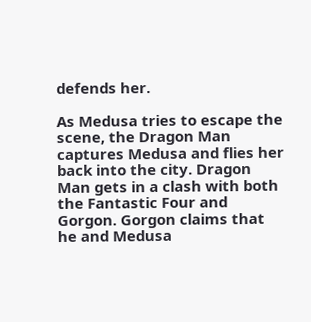defends her.

As Medusa tries to escape the scene, the Dragon Man captures Medusa and flies her back into the city. Dragon Man gets in a clash with both the Fantastic Four and Gorgon. Gorgon claims that he and Medusa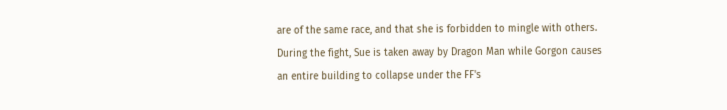are of the same race, and that she is forbidden to mingle with others. During the fight, Sue is taken away by Dragon Man while Gorgon causes an entire building to collapse under the FF's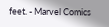feet. - Marvel Comics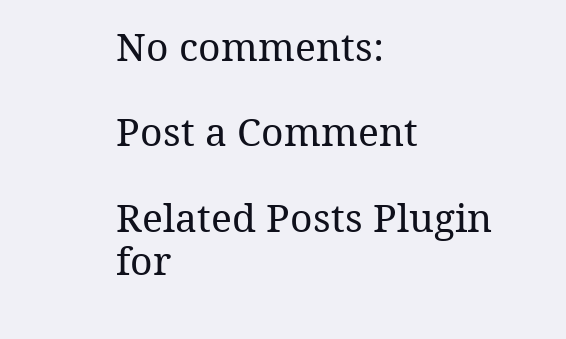No comments:

Post a Comment

Related Posts Plugin for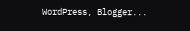WordPress, Blogger...